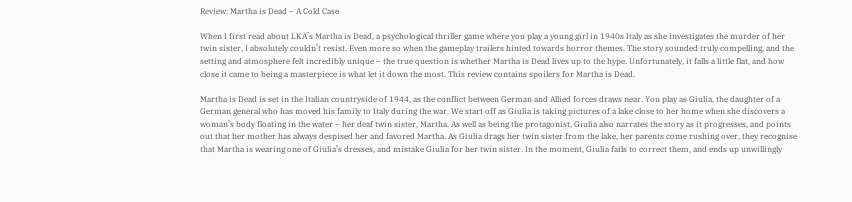Review: Martha is Dead – A Cold Case

When I first read about LKA’s Martha is Dead, a psychological thriller game where you play a young girl in 1940s Italy as she investigates the murder of her twin sister, I absolutely couldn’t resist. Even more so when the gameplay trailers hinted towards horror themes. The story sounded truly compelling, and the setting and atmosphere felt incredibly unique – the true question is whether Martha is Dead lives up to the hype. Unfortunately, it falls a little flat, and how close it came to being a masterpiece is what let it down the most. This review contains spoilers for Martha is Dead.

Martha is Dead is set in the Italian countryside of 1944, as the conflict between German and Allied forces draws near. You play as Giulia, the daughter of a German general who has moved his family to Italy during the war. We start off as Giulia is taking pictures of a lake close to her home when she discovers a woman’s body floating in the water – her deaf twin sister, Martha. As well as being the protagonist, Giulia also narrates the story as it progresses, and points out that her mother has always despised her and favored Martha. As Giulia drags her twin sister from the lake, her parents come rushing over, they recognise that Martha is wearing one of Giulia’s dresses, and mistake Giulia for her twin sister. In the moment, Giulia fails to correct them, and ends up unwillingly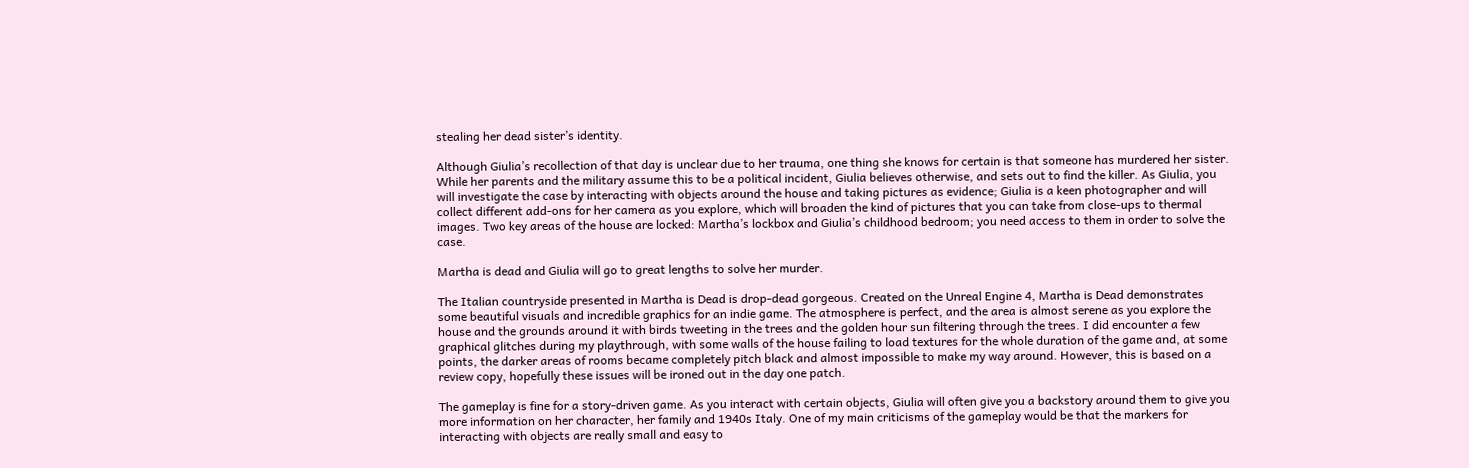stealing her dead sister’s identity.

Although Giulia’s recollection of that day is unclear due to her trauma, one thing she knows for certain is that someone has murdered her sister. While her parents and the military assume this to be a political incident, Giulia believes otherwise, and sets out to find the killer. As Giulia, you will investigate the case by interacting with objects around the house and taking pictures as evidence; Giulia is a keen photographer and will collect different add-ons for her camera as you explore, which will broaden the kind of pictures that you can take from close-ups to thermal images. Two key areas of the house are locked: Martha’s lockbox and Giulia’s childhood bedroom; you need access to them in order to solve the case.

Martha is dead and Giulia will go to great lengths to solve her murder.

The Italian countryside presented in Martha is Dead is drop-dead gorgeous. Created on the Unreal Engine 4, Martha is Dead demonstrates some beautiful visuals and incredible graphics for an indie game. The atmosphere is perfect, and the area is almost serene as you explore the house and the grounds around it with birds tweeting in the trees and the golden hour sun filtering through the trees. I did encounter a few graphical glitches during my playthrough, with some walls of the house failing to load textures for the whole duration of the game and, at some points, the darker areas of rooms became completely pitch black and almost impossible to make my way around. However, this is based on a review copy, hopefully these issues will be ironed out in the day one patch.

The gameplay is fine for a story-driven game. As you interact with certain objects, Giulia will often give you a backstory around them to give you more information on her character, her family and 1940s Italy. One of my main criticisms of the gameplay would be that the markers for interacting with objects are really small and easy to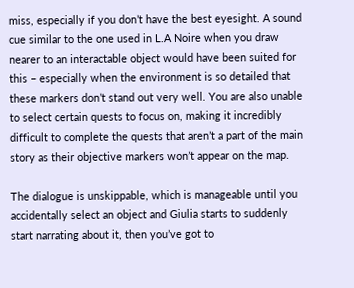miss, especially if you don’t have the best eyesight. A sound cue similar to the one used in L.A Noire when you draw nearer to an interactable object would have been suited for this – especially when the environment is so detailed that these markers don’t stand out very well. You are also unable to select certain quests to focus on, making it incredibly difficult to complete the quests that aren’t a part of the main story as their objective markers won’t appear on the map.

The dialogue is unskippable, which is manageable until you accidentally select an object and Giulia starts to suddenly start narrating about it, then you’ve got to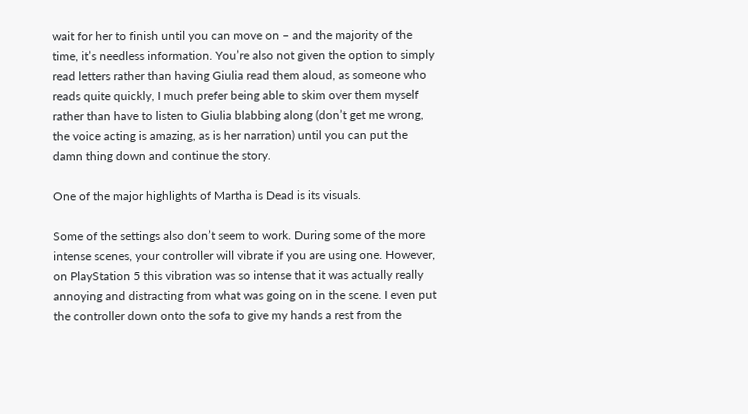wait for her to finish until you can move on – and the majority of the time, it’s needless information. You’re also not given the option to simply read letters rather than having Giulia read them aloud, as someone who reads quite quickly, I much prefer being able to skim over them myself rather than have to listen to Giulia blabbing along (don’t get me wrong, the voice acting is amazing, as is her narration) until you can put the damn thing down and continue the story.

One of the major highlights of Martha is Dead is its visuals.

Some of the settings also don’t seem to work. During some of the more intense scenes, your controller will vibrate if you are using one. However, on PlayStation 5 this vibration was so intense that it was actually really annoying and distracting from what was going on in the scene. I even put the controller down onto the sofa to give my hands a rest from the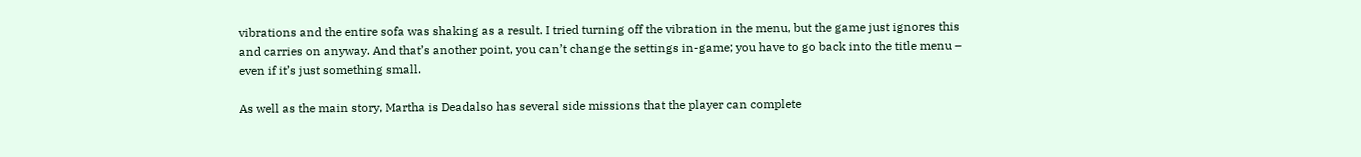vibrations and the entire sofa was shaking as a result. I tried turning off the vibration in the menu, but the game just ignores this and carries on anyway. And that’s another point, you can’t change the settings in-game; you have to go back into the title menu – even if it’s just something small.

As well as the main story, Martha is Deadalso has several side missions that the player can complete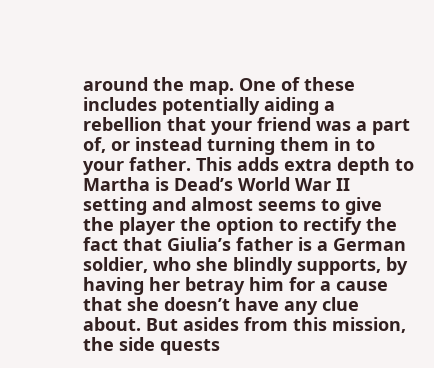around the map. One of these includes potentially aiding a rebellion that your friend was a part of, or instead turning them in to your father. This adds extra depth to Martha is Dead’s World War II setting and almost seems to give the player the option to rectify the fact that Giulia’s father is a German soldier, who she blindly supports, by having her betray him for a cause that she doesn’t have any clue about. But asides from this mission, the side quests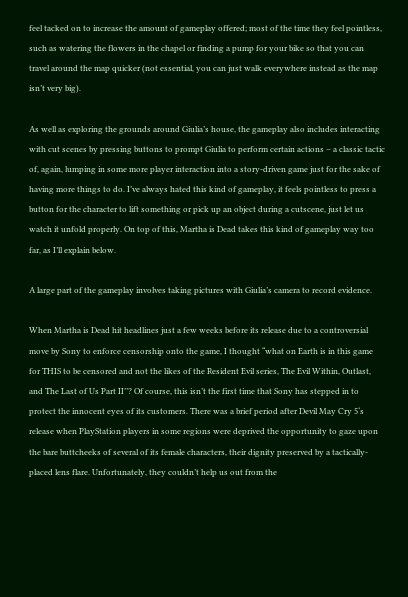feel tacked on to increase the amount of gameplay offered; most of the time they feel pointless, such as watering the flowers in the chapel or finding a pump for your bike so that you can travel around the map quicker (not essential, you can just walk everywhere instead as the map isn’t very big).

As well as exploring the grounds around Giulia’s house, the gameplay also includes interacting with cut scenes by pressing buttons to prompt Giulia to perform certain actions – a classic tactic of, again, lumping in some more player interaction into a story-driven game just for the sake of having more things to do. I’ve always hated this kind of gameplay, it feels pointless to press a button for the character to lift something or pick up an object during a cutscene, just let us watch it unfold properly. On top of this, Martha is Dead takes this kind of gameplay way too far, as I’ll explain below.

A large part of the gameplay involves taking pictures with Giulia’s camera to record evidence.

When Martha is Dead hit headlines just a few weeks before its release due to a controversial move by Sony to enforce censorship onto the game, I thought “what on Earth is in this game for THIS to be censored and not the likes of the Resident Evil series, The Evil Within, Outlast, and The Last of Us Part II’’? Of course, this isn’t the first time that Sony has stepped in to protect the innocent eyes of its customers. There was a brief period after Devil May Cry 5‘s release when PlayStation players in some regions were deprived the opportunity to gaze upon the bare buttcheeks of several of its female characters, their dignity preserved by a tactically-placed lens flare. Unfortunately, they couldn’t help us out from the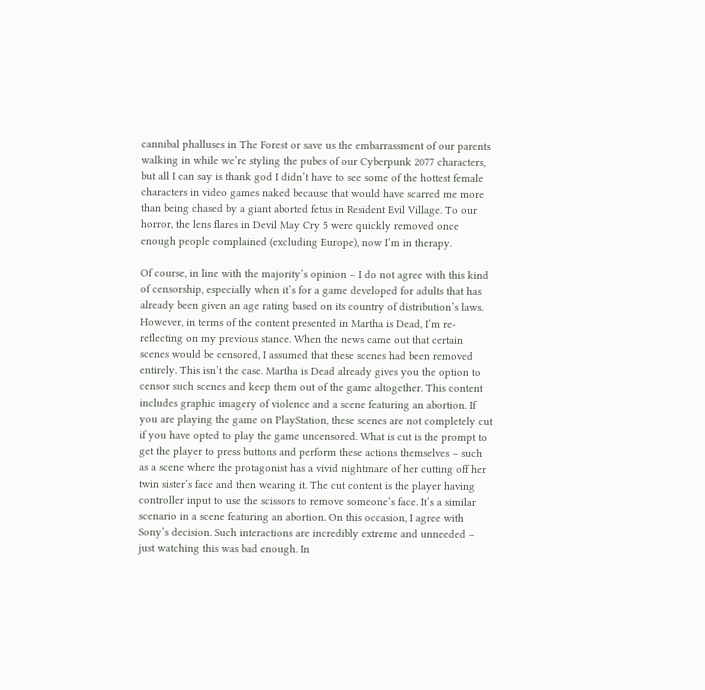cannibal phalluses in The Forest or save us the embarrassment of our parents walking in while we’re styling the pubes of our Cyberpunk 2077 characters, but all I can say is thank god I didn’t have to see some of the hottest female characters in video games naked because that would have scarred me more than being chased by a giant aborted fetus in Resident Evil Village. To our horror, the lens flares in Devil May Cry 5 were quickly removed once enough people complained (excluding Europe), now I’m in therapy.

Of course, in line with the majority’s opinion – I do not agree with this kind of censorship, especially when it’s for a game developed for adults that has already been given an age rating based on its country of distribution’s laws. However, in terms of the content presented in Martha is Dead, I’m re-reflecting on my previous stance. When the news came out that certain scenes would be censored, I assumed that these scenes had been removed entirely. This isn’t the case. Martha is Dead already gives you the option to censor such scenes and keep them out of the game altogether. This content includes graphic imagery of violence and a scene featuring an abortion. If you are playing the game on PlayStation, these scenes are not completely cut if you have opted to play the game uncensored. What is cut is the prompt to get the player to press buttons and perform these actions themselves – such as a scene where the protagonist has a vivid nightmare of her cutting off her twin sister’s face and then wearing it. The cut content is the player having controller input to use the scissors to remove someone’s face. It’s a similar scenario in a scene featuring an abortion. On this occasion, I agree with Sony’s decision. Such interactions are incredibly extreme and unneeded – just watching this was bad enough. In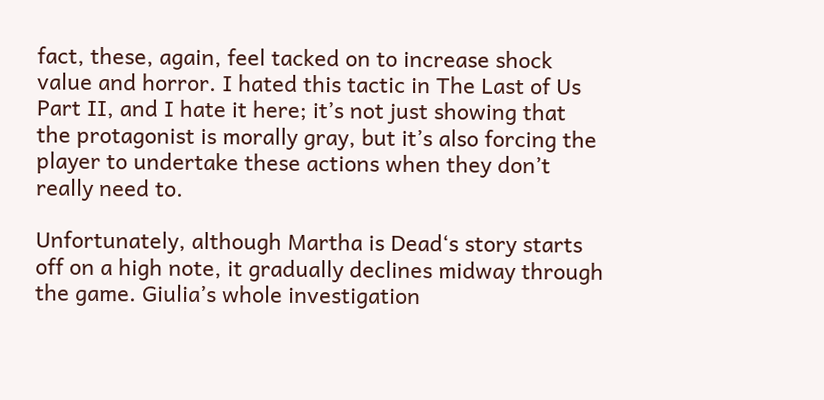fact, these, again, feel tacked on to increase shock value and horror. I hated this tactic in The Last of Us Part II, and I hate it here; it’s not just showing that the protagonist is morally gray, but it’s also forcing the player to undertake these actions when they don’t really need to.

Unfortunately, although Martha is Dead‘s story starts off on a high note, it gradually declines midway through the game. Giulia’s whole investigation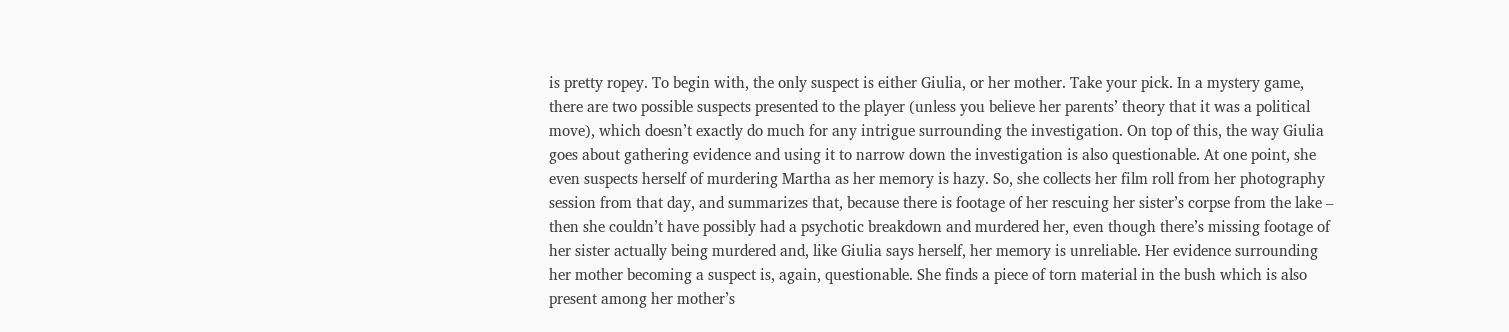is pretty ropey. To begin with, the only suspect is either Giulia, or her mother. Take your pick. In a mystery game, there are two possible suspects presented to the player (unless you believe her parents’ theory that it was a political move), which doesn’t exactly do much for any intrigue surrounding the investigation. On top of this, the way Giulia goes about gathering evidence and using it to narrow down the investigation is also questionable. At one point, she even suspects herself of murdering Martha as her memory is hazy. So, she collects her film roll from her photography session from that day, and summarizes that, because there is footage of her rescuing her sister’s corpse from the lake – then she couldn’t have possibly had a psychotic breakdown and murdered her, even though there’s missing footage of her sister actually being murdered and, like Giulia says herself, her memory is unreliable. Her evidence surrounding her mother becoming a suspect is, again, questionable. She finds a piece of torn material in the bush which is also present among her mother’s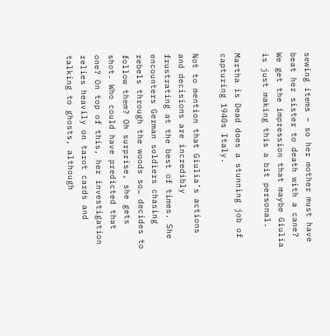sewing items – so her mother must have beat her sister to death with a cane? We get the impression that maybe Giulia is just making this a bit personal.

Martha is Dead does a stunning job of capturing 1940s Italy.

Not to mention that Giulia’s actions and decisions are incredibly frustrating at the best of times. She encounters German soldiers chasing rebels through the woods so… decides to follow them? Oh surprise, she gets shot. Who could have predicted that one? On top of this, her investigation relies heavily on tarot cards and talking to ghosts, although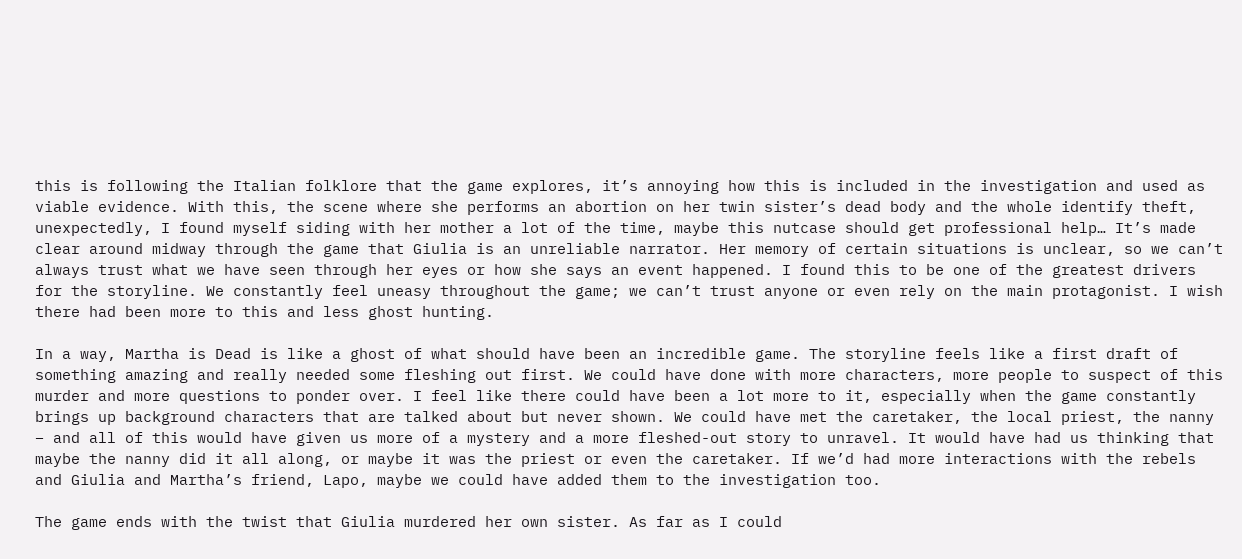this is following the Italian folklore that the game explores, it’s annoying how this is included in the investigation and used as viable evidence. With this, the scene where she performs an abortion on her twin sister’s dead body and the whole identify theft, unexpectedly, I found myself siding with her mother a lot of the time, maybe this nutcase should get professional help… It’s made clear around midway through the game that Giulia is an unreliable narrator. Her memory of certain situations is unclear, so we can’t always trust what we have seen through her eyes or how she says an event happened. I found this to be one of the greatest drivers for the storyline. We constantly feel uneasy throughout the game; we can’t trust anyone or even rely on the main protagonist. I wish there had been more to this and less ghost hunting.

In a way, Martha is Dead is like a ghost of what should have been an incredible game. The storyline feels like a first draft of something amazing and really needed some fleshing out first. We could have done with more characters, more people to suspect of this murder and more questions to ponder over. I feel like there could have been a lot more to it, especially when the game constantly brings up background characters that are talked about but never shown. We could have met the caretaker, the local priest, the nanny – and all of this would have given us more of a mystery and a more fleshed-out story to unravel. It would have had us thinking that maybe the nanny did it all along, or maybe it was the priest or even the caretaker. If we’d had more interactions with the rebels and Giulia and Martha’s friend, Lapo, maybe we could have added them to the investigation too.

The game ends with the twist that Giulia murdered her own sister. As far as I could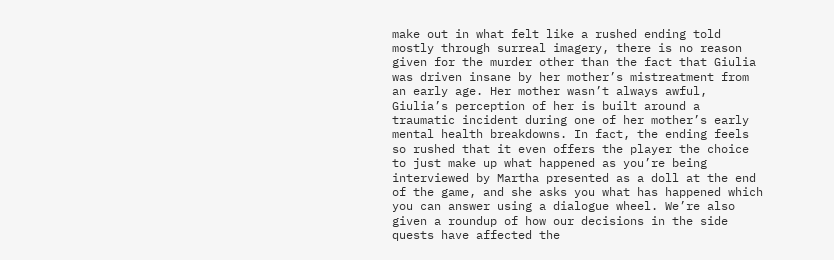make out in what felt like a rushed ending told mostly through surreal imagery, there is no reason given for the murder other than the fact that Giulia was driven insane by her mother’s mistreatment from an early age. Her mother wasn’t always awful, Giulia’s perception of her is built around a traumatic incident during one of her mother’s early mental health breakdowns. In fact, the ending feels so rushed that it even offers the player the choice to just make up what happened as you’re being interviewed by Martha presented as a doll at the end of the game, and she asks you what has happened which you can answer using a dialogue wheel. We’re also given a roundup of how our decisions in the side quests have affected the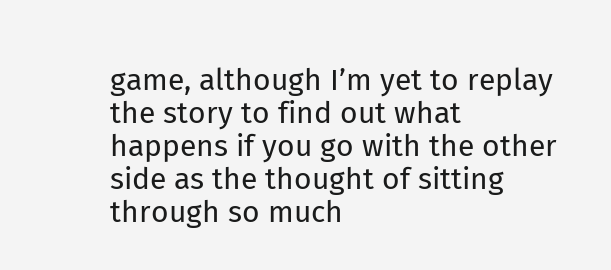game, although I’m yet to replay the story to find out what happens if you go with the other side as the thought of sitting through so much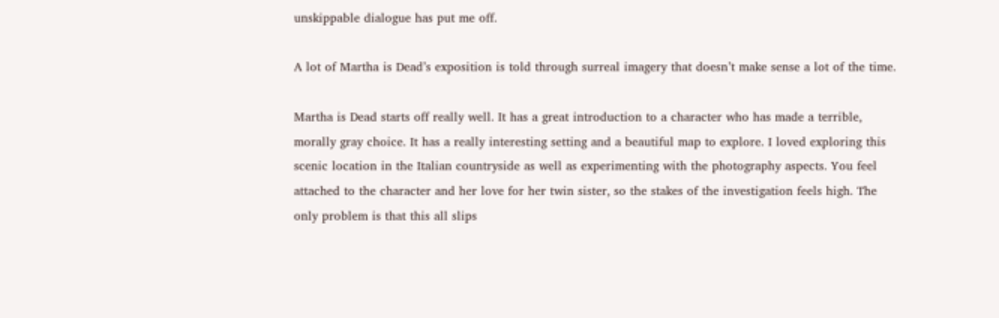unskippable dialogue has put me off.

A lot of Martha is Dead’s exposition is told through surreal imagery that doesn’t make sense a lot of the time.

Martha is Dead starts off really well. It has a great introduction to a character who has made a terrible, morally gray choice. It has a really interesting setting and a beautiful map to explore. I loved exploring this scenic location in the Italian countryside as well as experimenting with the photography aspects. You feel attached to the character and her love for her twin sister, so the stakes of the investigation feels high. The only problem is that this all slips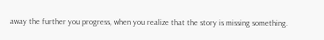away the further you progress, when you realize that the story is missing something.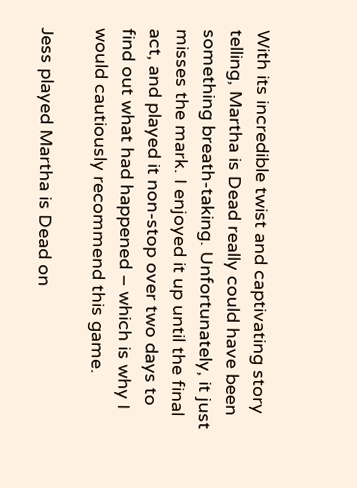With its incredible twist and captivating story telling, Martha is Dead really could have been something breath-taking. Unfortunately, it just misses the mark. I enjoyed it up until the final act, and played it non-stop over two days to find out what had happened – which is why I would cautiously recommend this game.

Jess played Martha is Dead on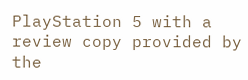PlayStation 5 with a review copy provided by the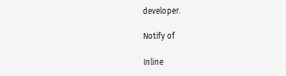developer.

Notify of

Inline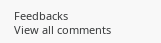Feedbacks
View all comments